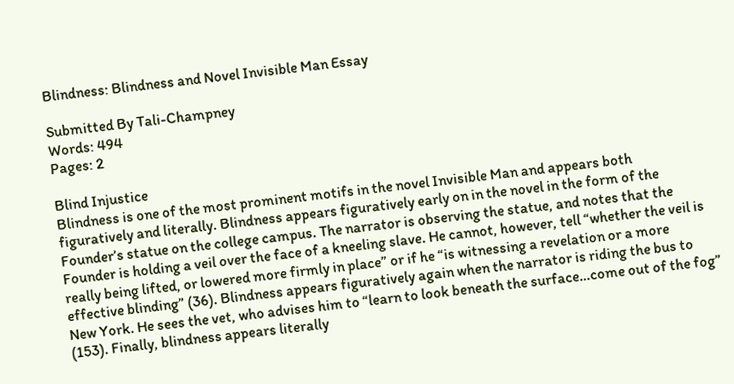Blindness: Blindness and Novel Invisible Man Essay

Submitted By Tali-Champney
Words: 494
Pages: 2

Blind Injustice
Blindness is one of the most prominent motifs in the novel Invisible Man and appears both figuratively and literally. Blindness appears figuratively early on in the novel in the form of the Founder’s statue on the college campus. The narrator is observing the statue, and notes that the Founder is holding a veil over the face of a kneeling slave. He cannot, however, tell “whether the veil is really being lifted, or lowered more firmly in place” or if he “is witnessing a revelation or a more effective blinding” (36). Blindness appears figuratively again when the narrator is riding the bus to New York. He sees the vet, who advises him to “learn to look beneath the surface…come out of the fog” (153). Finally, blindness appears literally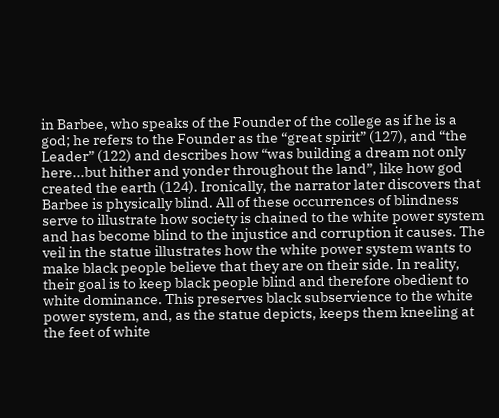in Barbee, who speaks of the Founder of the college as if he is a god; he refers to the Founder as the “great spirit” (127), and “the Leader” (122) and describes how “was building a dream not only here...but hither and yonder throughout the land”, like how god created the earth (124). Ironically, the narrator later discovers that Barbee is physically blind. All of these occurrences of blindness serve to illustrate how society is chained to the white power system and has become blind to the injustice and corruption it causes. The veil in the statue illustrates how the white power system wants to make black people believe that they are on their side. In reality, their goal is to keep black people blind and therefore obedient to white dominance. This preserves black subservience to the white power system, and, as the statue depicts, keeps them kneeling at the feet of white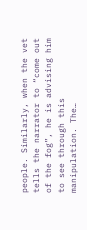people. Similarly, when the vet tells the narrator to “come out of the fog”, he is advising him to see through this manipulation. The…